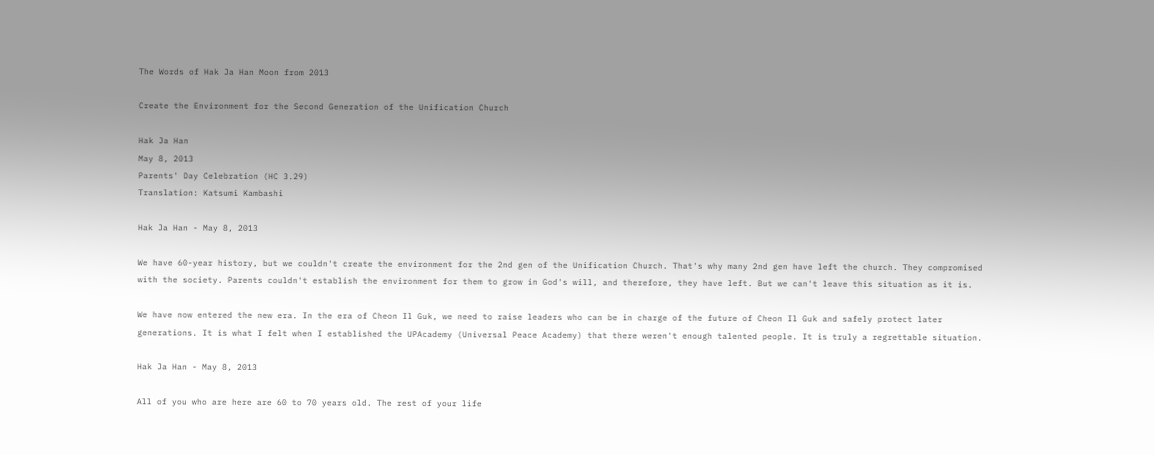The Words of Hak Ja Han Moon from 2013

Create the Environment for the Second Generation of the Unification Church

Hak Ja Han
May 8, 2013
Parents' Day Celebration (HC 3.29)
Translation: Katsumi Kambashi

Hak Ja Han - May 8, 2013

We have 60-year history, but we couldn't create the environment for the 2nd gen of the Unification Church. That's why many 2nd gen have left the church. They compromised with the society. Parents couldn't establish the environment for them to grow in God's will, and therefore, they have left. But we can't leave this situation as it is.

We have now entered the new era. In the era of Cheon Il Guk, we need to raise leaders who can be in charge of the future of Cheon Il Guk and safely protect later generations. It is what I felt when I established the UPAcademy (Universal Peace Academy) that there weren't enough talented people. It is truly a regrettable situation.

Hak Ja Han - May 8, 2013

All of you who are here are 60 to 70 years old. The rest of your life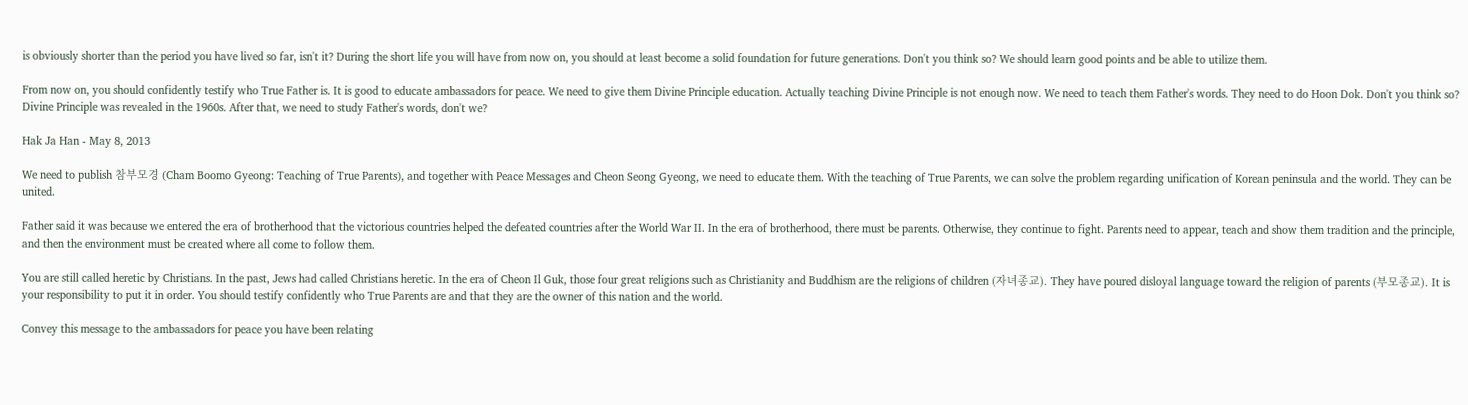is obviously shorter than the period you have lived so far, isn't it? During the short life you will have from now on, you should at least become a solid foundation for future generations. Don't you think so? We should learn good points and be able to utilize them.

From now on, you should confidently testify who True Father is. It is good to educate ambassadors for peace. We need to give them Divine Principle education. Actually teaching Divine Principle is not enough now. We need to teach them Father's words. They need to do Hoon Dok. Don't you think so? Divine Principle was revealed in the 1960s. After that, we need to study Father's words, don't we?

Hak Ja Han - May 8, 2013

We need to publish 참부모경 (Cham Boomo Gyeong: Teaching of True Parents), and together with Peace Messages and Cheon Seong Gyeong, we need to educate them. With the teaching of True Parents, we can solve the problem regarding unification of Korean peninsula and the world. They can be united.

Father said it was because we entered the era of brotherhood that the victorious countries helped the defeated countries after the World War II. In the era of brotherhood, there must be parents. Otherwise, they continue to fight. Parents need to appear, teach and show them tradition and the principle, and then the environment must be created where all come to follow them.

You are still called heretic by Christians. In the past, Jews had called Christians heretic. In the era of Cheon Il Guk, those four great religions such as Christianity and Buddhism are the religions of children (자녀종교). They have poured disloyal language toward the religion of parents (부모종교). It is your responsibility to put it in order. You should testify confidently who True Parents are and that they are the owner of this nation and the world.

Convey this message to the ambassadors for peace you have been relating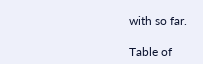with so far.

Table of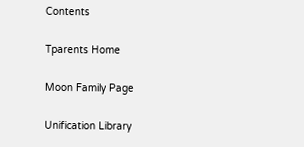Contents

Tparents Home

Moon Family Page

Unification Library